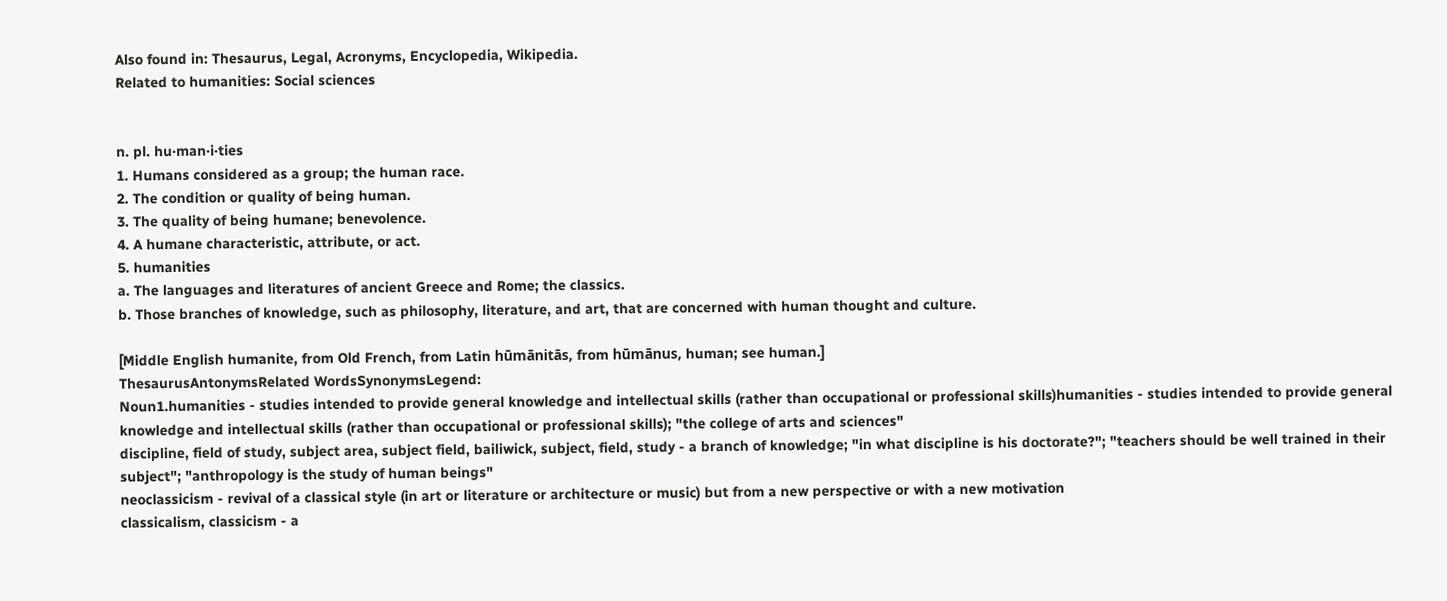Also found in: Thesaurus, Legal, Acronyms, Encyclopedia, Wikipedia.
Related to humanities: Social sciences


n. pl. hu·man·i·ties
1. Humans considered as a group; the human race.
2. The condition or quality of being human.
3. The quality of being humane; benevolence.
4. A humane characteristic, attribute, or act.
5. humanities
a. The languages and literatures of ancient Greece and Rome; the classics.
b. Those branches of knowledge, such as philosophy, literature, and art, that are concerned with human thought and culture.

[Middle English humanite, from Old French, from Latin hūmānitās, from hūmānus, human; see human.]
ThesaurusAntonymsRelated WordsSynonymsLegend:
Noun1.humanities - studies intended to provide general knowledge and intellectual skills (rather than occupational or professional skills)humanities - studies intended to provide general knowledge and intellectual skills (rather than occupational or professional skills); "the college of arts and sciences"
discipline, field of study, subject area, subject field, bailiwick, subject, field, study - a branch of knowledge; "in what discipline is his doctorate?"; "teachers should be well trained in their subject"; "anthropology is the study of human beings"
neoclassicism - revival of a classical style (in art or literature or architecture or music) but from a new perspective or with a new motivation
classicalism, classicism - a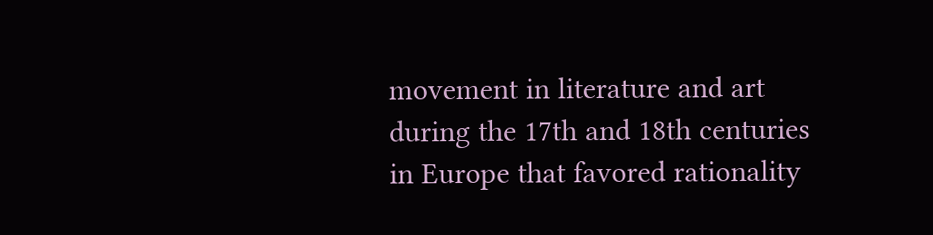movement in literature and art during the 17th and 18th centuries in Europe that favored rationality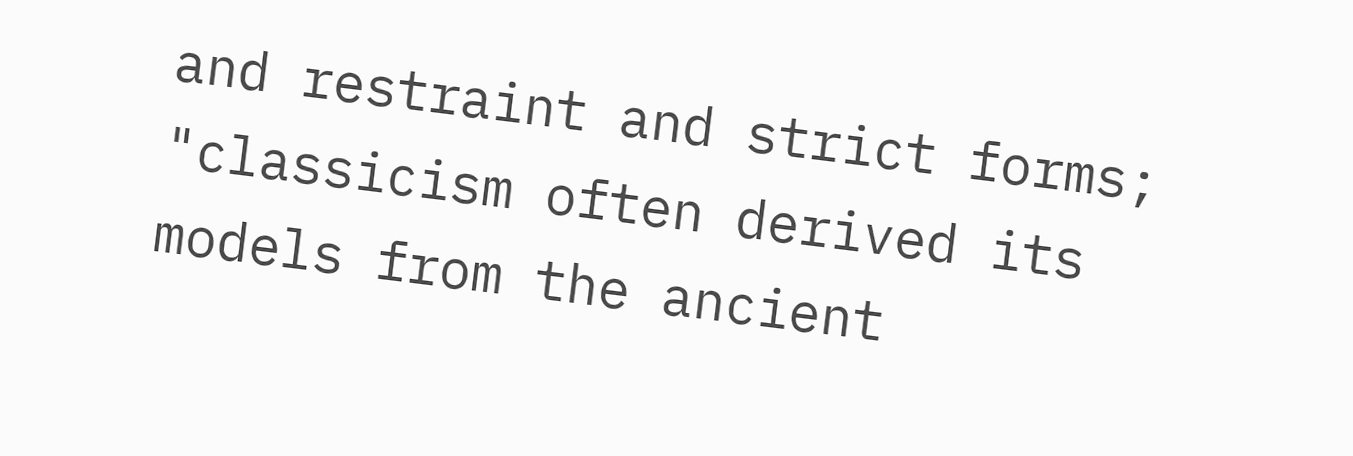and restraint and strict forms; "classicism often derived its models from the ancient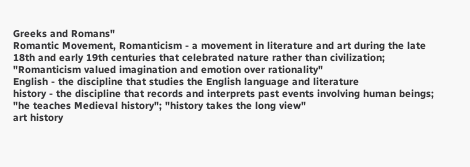Greeks and Romans"
Romantic Movement, Romanticism - a movement in literature and art during the late 18th and early 19th centuries that celebrated nature rather than civilization; "Romanticism valued imagination and emotion over rationality"
English - the discipline that studies the English language and literature
history - the discipline that records and interprets past events involving human beings; "he teaches Medieval history"; "history takes the long view"
art history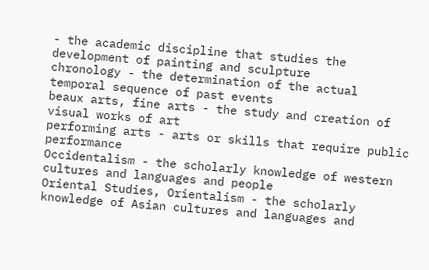- the academic discipline that studies the development of painting and sculpture
chronology - the determination of the actual temporal sequence of past events
beaux arts, fine arts - the study and creation of visual works of art
performing arts - arts or skills that require public performance
Occidentalism - the scholarly knowledge of western cultures and languages and people
Oriental Studies, Orientalism - the scholarly knowledge of Asian cultures and languages and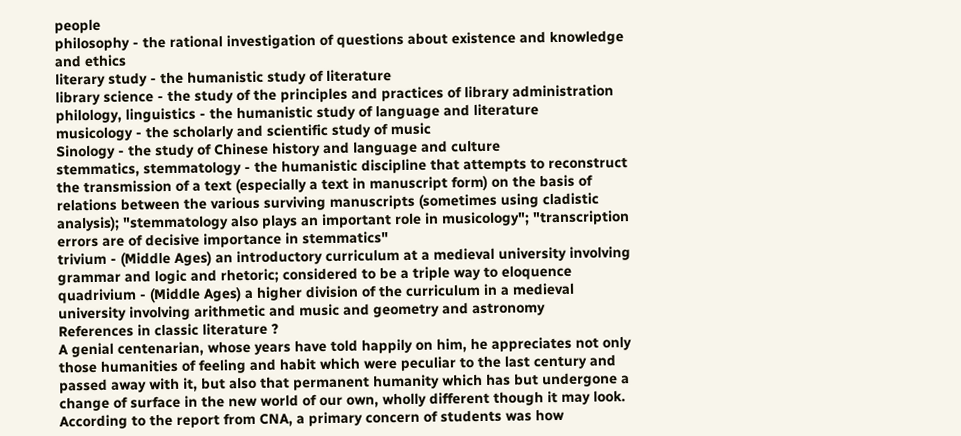people
philosophy - the rational investigation of questions about existence and knowledge and ethics
literary study - the humanistic study of literature
library science - the study of the principles and practices of library administration
philology, linguistics - the humanistic study of language and literature
musicology - the scholarly and scientific study of music
Sinology - the study of Chinese history and language and culture
stemmatics, stemmatology - the humanistic discipline that attempts to reconstruct the transmission of a text (especially a text in manuscript form) on the basis of relations between the various surviving manuscripts (sometimes using cladistic analysis); "stemmatology also plays an important role in musicology"; "transcription errors are of decisive importance in stemmatics"
trivium - (Middle Ages) an introductory curriculum at a medieval university involving grammar and logic and rhetoric; considered to be a triple way to eloquence
quadrivium - (Middle Ages) a higher division of the curriculum in a medieval university involving arithmetic and music and geometry and astronomy
References in classic literature ?
A genial centenarian, whose years have told happily on him, he appreciates not only those humanities of feeling and habit which were peculiar to the last century and passed away with it, but also that permanent humanity which has but undergone a change of surface in the new world of our own, wholly different though it may look.
According to the report from CNA, a primary concern of students was how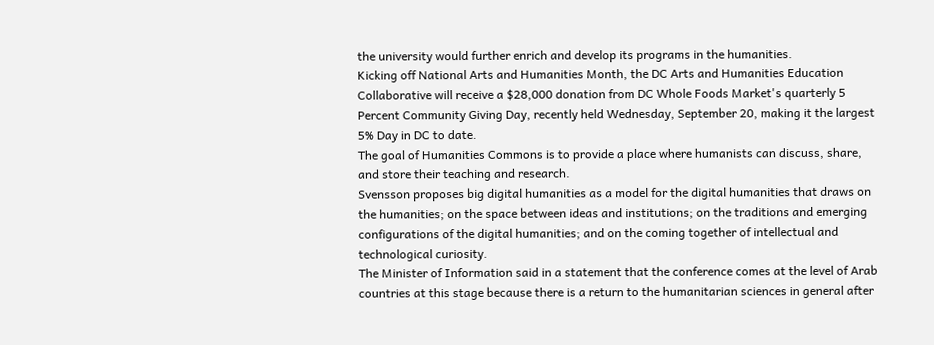the university would further enrich and develop its programs in the humanities.
Kicking off National Arts and Humanities Month, the DC Arts and Humanities Education Collaborative will receive a $28,000 donation from DC Whole Foods Market's quarterly 5 Percent Community Giving Day, recently held Wednesday, September 20, making it the largest 5% Day in DC to date.
The goal of Humanities Commons is to provide a place where humanists can discuss, share, and store their teaching and research.
Svensson proposes big digital humanities as a model for the digital humanities that draws on the humanities; on the space between ideas and institutions; on the traditions and emerging configurations of the digital humanities; and on the coming together of intellectual and technological curiosity.
The Minister of Information said in a statement that the conference comes at the level of Arab countries at this stage because there is a return to the humanitarian sciences in general after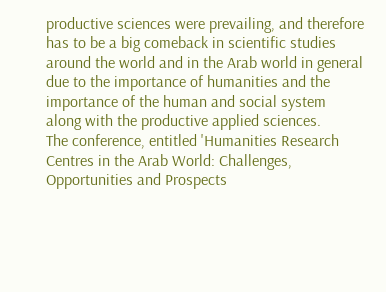productive sciences were prevailing, and therefore has to be a big comeback in scientific studies around the world and in the Arab world in general due to the importance of humanities and the importance of the human and social system along with the productive applied sciences.
The conference, entitled 'Humanities Research Centres in the Arab World: Challenges, Opportunities and Prospects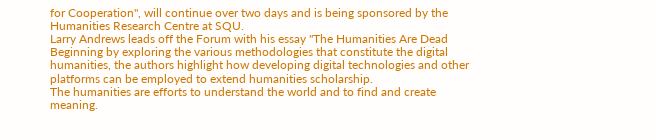for Cooperation", will continue over two days and is being sponsored by the Humanities Research Centre at SQU.
Larry Andrews leads off the Forum with his essay "The Humanities Are Dead
Beginning by exploring the various methodologies that constitute the digital humanities, the authors highlight how developing digital technologies and other platforms can be employed to extend humanities scholarship.
The humanities are efforts to understand the world and to find and create meaning.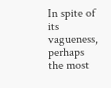In spite of its vagueness, perhaps the most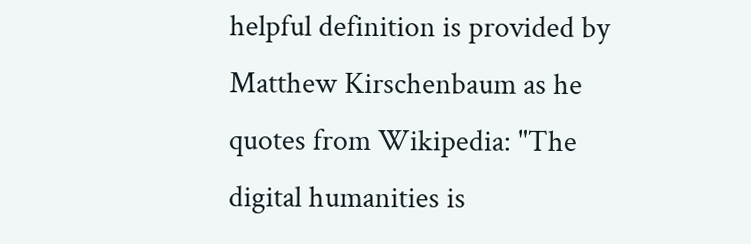helpful definition is provided by Matthew Kirschenbaum as he quotes from Wikipedia: "The digital humanities is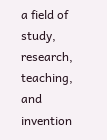a field of study, research, teaching, and invention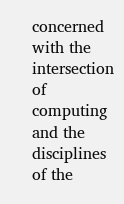concerned with the intersection of computing and the disciplines of the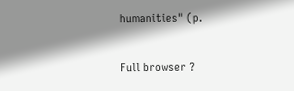humanities" (p.

Full browser ?